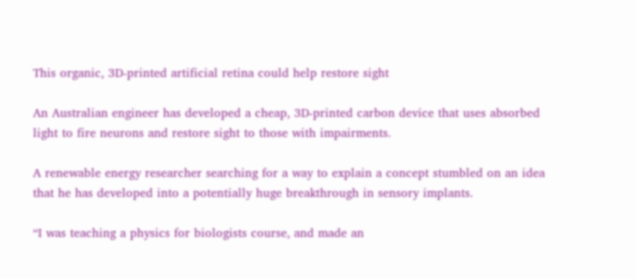This organic, 3D-printed artificial retina could help restore sight

An Australian engineer has developed a cheap, 3D-printed carbon device that uses absorbed light to fire neurons and restore sight to those with impairments.

A renewable energy researcher searching for a way to explain a concept stumbled on an idea that he has developed into a potentially huge breakthrough in sensory implants.

“I was teaching a physics for biologists course, and made an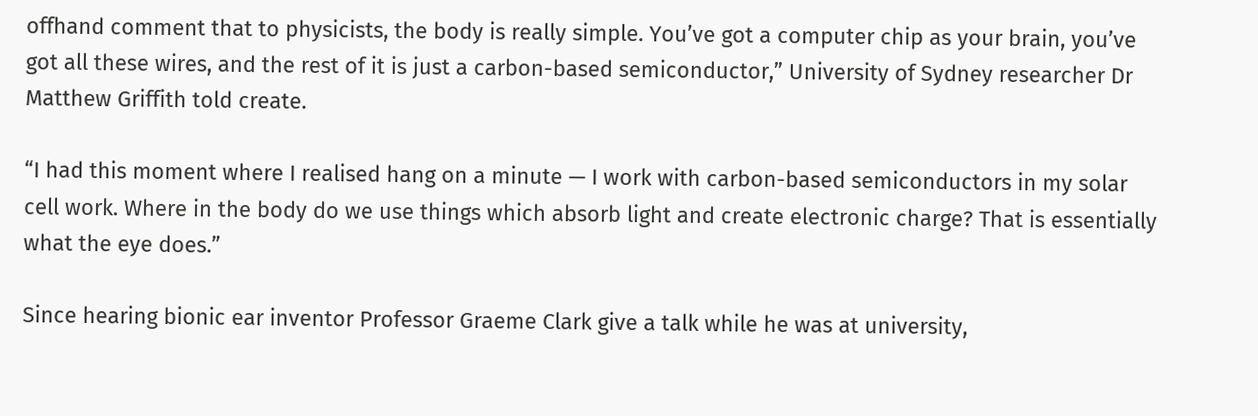offhand comment that to physicists, the body is really simple. You’ve got a computer chip as your brain, you’ve got all these wires, and the rest of it is just a carbon-based semiconductor,” University of Sydney researcher Dr Matthew Griffith told create.

“I had this moment where I realised hang on a minute — I work with carbon-based semiconductors in my solar cell work. Where in the body do we use things which absorb light and create electronic charge? That is essentially what the eye does.”

Since hearing bionic ear inventor Professor Graeme Clark give a talk while he was at university,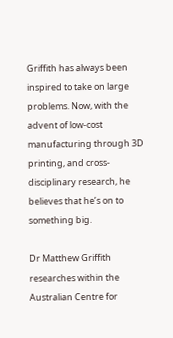Griffith has always been inspired to take on large problems. Now, with the advent of low-cost manufacturing through 3D printing, and cross-disciplinary research, he believes that he’s on to something big.

Dr Matthew Griffith researches within the Australian Centre for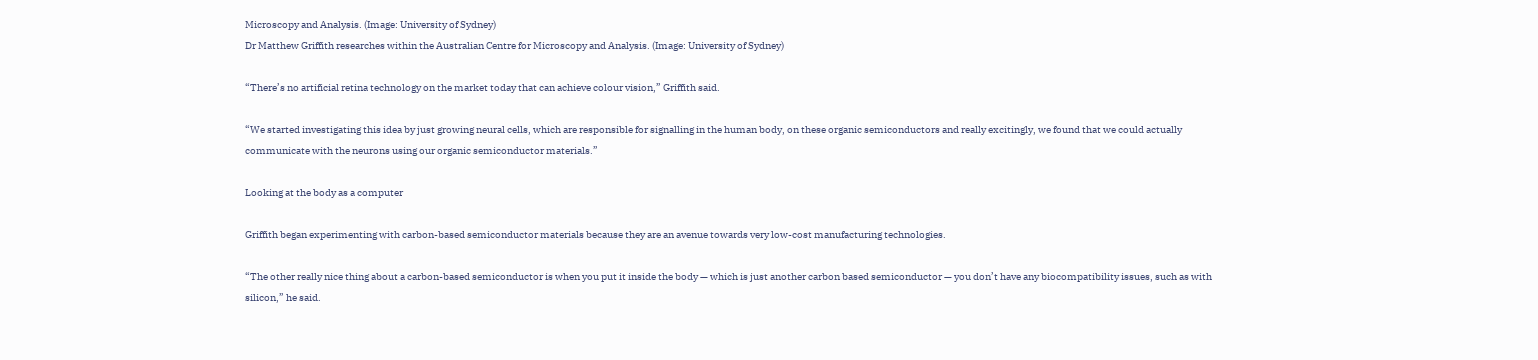Microscopy and Analysis. (Image: University of Sydney)
Dr Matthew Griffith researches within the Australian Centre for Microscopy and Analysis. (Image: University of Sydney)

“There’s no artificial retina technology on the market today that can achieve colour vision,” Griffith said.

“We started investigating this idea by just growing neural cells, which are responsible for signalling in the human body, on these organic semiconductors and really excitingly, we found that we could actually communicate with the neurons using our organic semiconductor materials.”

Looking at the body as a computer

Griffith began experimenting with carbon-based semiconductor materials because they are an avenue towards very low-cost manufacturing technologies.

“The other really nice thing about a carbon-based semiconductor is when you put it inside the body — which is just another carbon based semiconductor — you don’t have any biocompatibility issues, such as with silicon,” he said.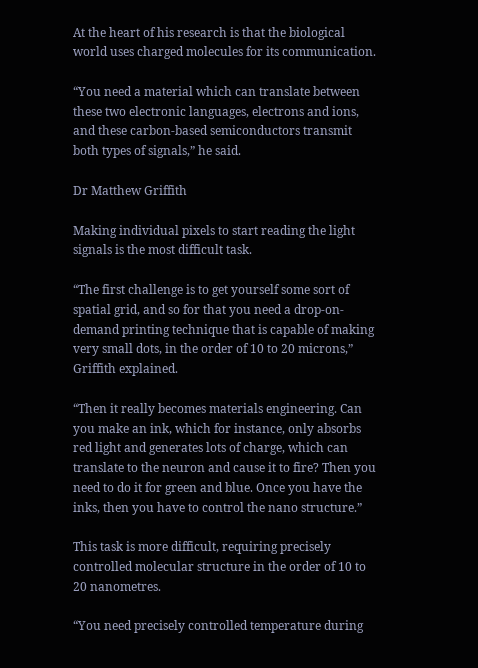At the heart of his research is that the biological world uses charged molecules for its communication.

“You need a material which can translate between these two electronic languages, electrons and ions, and these carbon-based semiconductors transmit both types of signals,” he said.

Dr Matthew Griffith

Making individual pixels to start reading the light signals is the most difficult task.

“The first challenge is to get yourself some sort of spatial grid, and so for that you need a drop-on-demand printing technique that is capable of making very small dots, in the order of 10 to 20 microns,” Griffith explained.

“Then it really becomes materials engineering. Can you make an ink, which for instance, only absorbs red light and generates lots of charge, which can translate to the neuron and cause it to fire? Then you need to do it for green and blue. Once you have the inks, then you have to control the nano structure.”

This task is more difficult, requiring precisely controlled molecular structure in the order of 10 to 20 nanometres.

“You need precisely controlled temperature during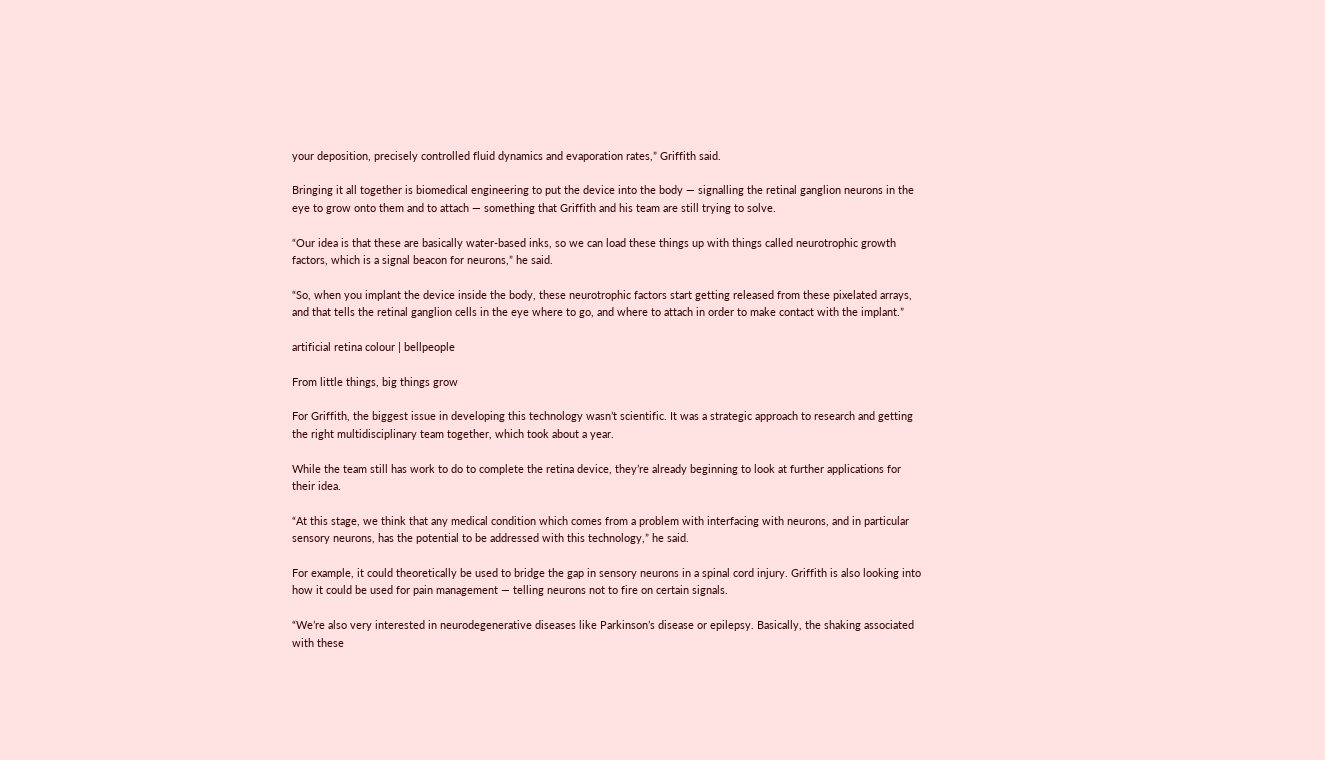your deposition, precisely controlled fluid dynamics and evaporation rates,” Griffith said.

Bringing it all together is biomedical engineering to put the device into the body — signalling the retinal ganglion neurons in the eye to grow onto them and to attach — something that Griffith and his team are still trying to solve.

“Our idea is that these are basically water-based inks, so we can load these things up with things called neurotrophic growth factors, which is a signal beacon for neurons,” he said.

“So, when you implant the device inside the body, these neurotrophic factors start getting released from these pixelated arrays, and that tells the retinal ganglion cells in the eye where to go, and where to attach in order to make contact with the implant.”

artificial retina colour | bellpeople

From little things, big things grow

For Griffith, the biggest issue in developing this technology wasn’t scientific. It was a strategic approach to research and getting the right multidisciplinary team together, which took about a year.

While the team still has work to do to complete the retina device, they’re already beginning to look at further applications for their idea.

“At this stage, we think that any medical condition which comes from a problem with interfacing with neurons, and in particular sensory neurons, has the potential to be addressed with this technology,” he said.

For example, it could theoretically be used to bridge the gap in sensory neurons in a spinal cord injury. Griffith is also looking into how it could be used for pain management — telling neurons not to fire on certain signals.

“We’re also very interested in neurodegenerative diseases like Parkinson’s disease or epilepsy. Basically, the shaking associated with these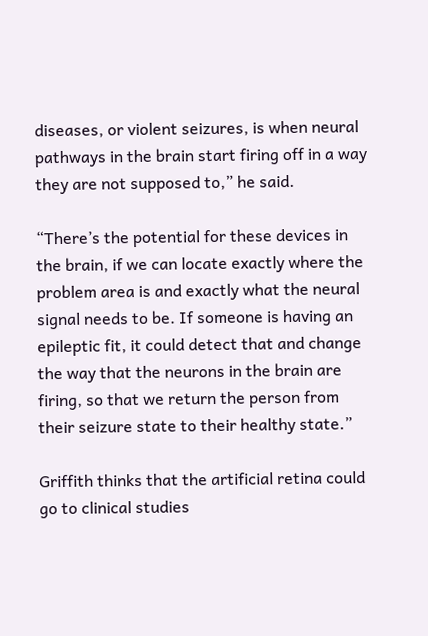diseases, or violent seizures, is when neural pathways in the brain start firing off in a way they are not supposed to,” he said.

“There’s the potential for these devices in the brain, if we can locate exactly where the problem area is and exactly what the neural signal needs to be. If someone is having an epileptic fit, it could detect that and change the way that the neurons in the brain are firing, so that we return the person from their seizure state to their healthy state.”

Griffith thinks that the artificial retina could go to clinical studies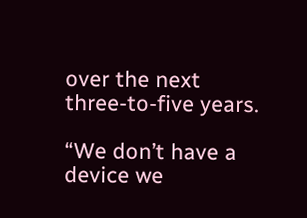over the next three-to-five years.

“We don’t have a device we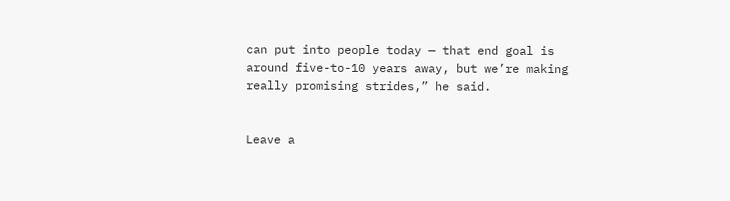can put into people today — that end goal is around five-to-10 years away, but we’re making really promising strides,” he said.


Leave a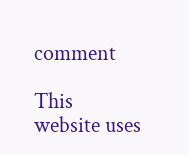comment

This website uses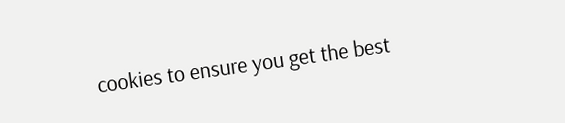cookies to ensure you get the best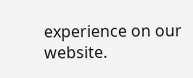experience on our website.